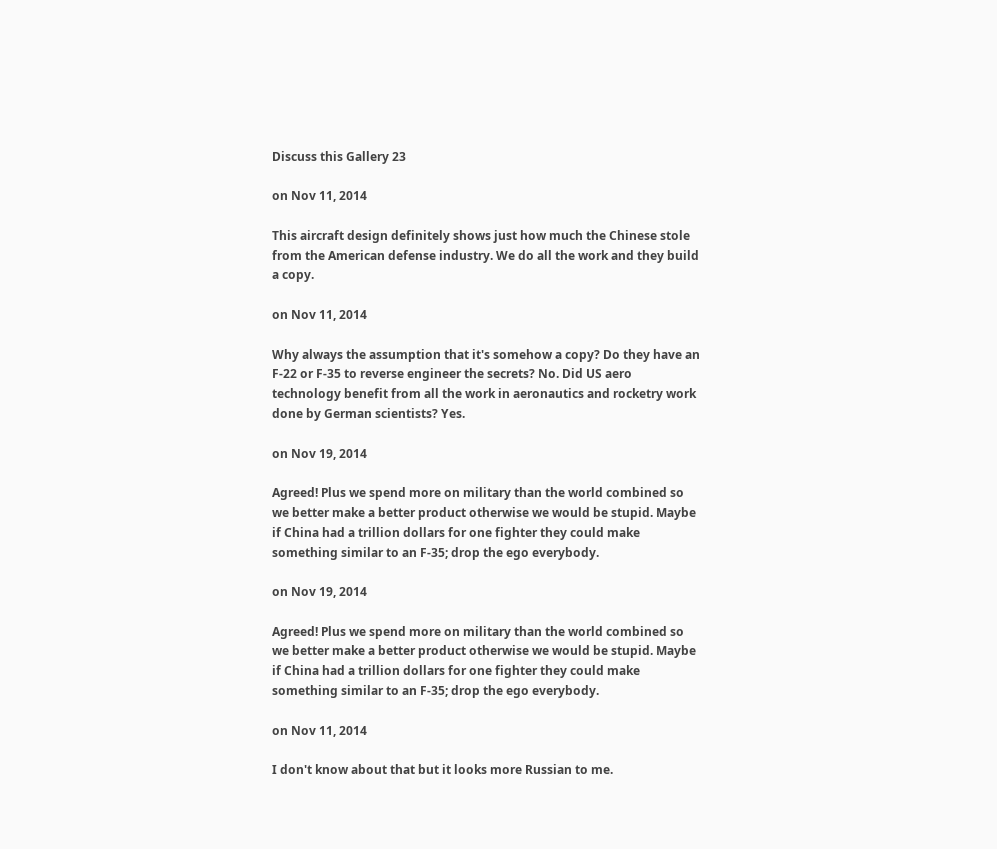Discuss this Gallery 23

on Nov 11, 2014

This aircraft design definitely shows just how much the Chinese stole from the American defense industry. We do all the work and they build a copy.

on Nov 11, 2014

Why always the assumption that it's somehow a copy? Do they have an F-22 or F-35 to reverse engineer the secrets? No. Did US aero technology benefit from all the work in aeronautics and rocketry work done by German scientists? Yes.

on Nov 19, 2014

Agreed! Plus we spend more on military than the world combined so we better make a better product otherwise we would be stupid. Maybe if China had a trillion dollars for one fighter they could make something similar to an F-35; drop the ego everybody.

on Nov 19, 2014

Agreed! Plus we spend more on military than the world combined so we better make a better product otherwise we would be stupid. Maybe if China had a trillion dollars for one fighter they could make something similar to an F-35; drop the ego everybody.

on Nov 11, 2014

I don't know about that but it looks more Russian to me.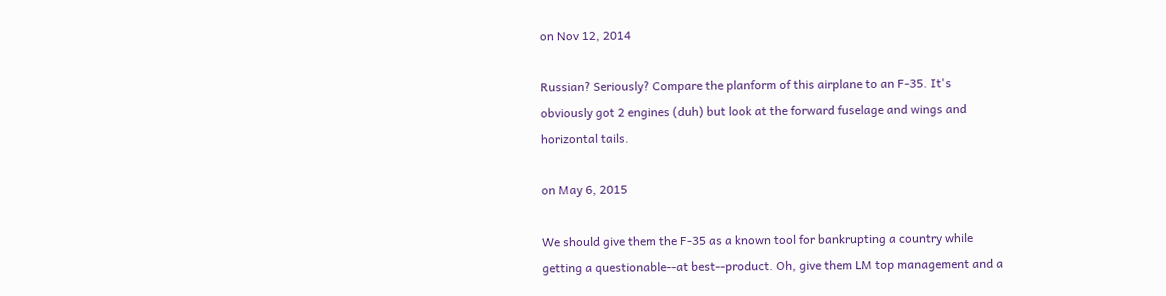on Nov 12, 2014

Russian? Seriously? Compare the planform of this airplane to an F-35. It's obviously got 2 engines (duh) but look at the forward fuselage and wings and horizontal tails.

on May 6, 2015

We should give them the F-35 as a known tool for bankrupting a country while getting a questionable--at best--product. Oh, give them LM top management and a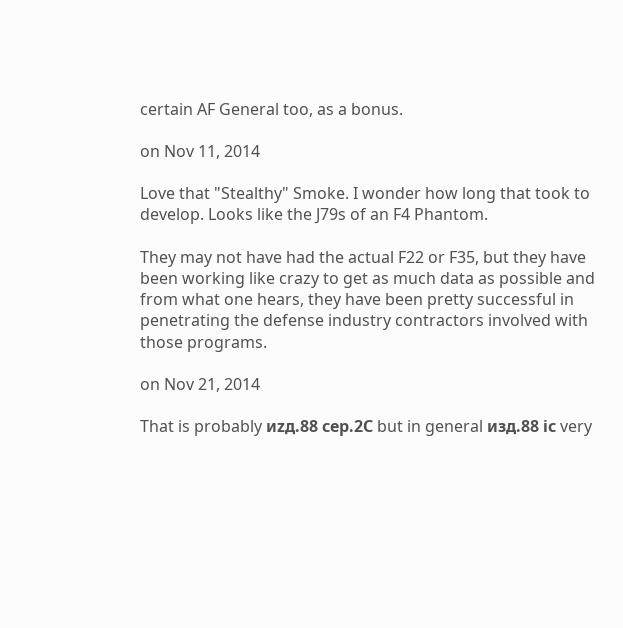certain AF General too, as a bonus.

on Nov 11, 2014

Love that "Stealthy" Smoke. I wonder how long that took to develop. Looks like the J79s of an F4 Phantom.

They may not have had the actual F22 or F35, but they have been working like crazy to get as much data as possible and from what one hears, they have been pretty successful in penetrating the defense industry contractors involved with those programs.

on Nov 21, 2014

That is probably иzд.88 сер.2С but in general изд.88 iс very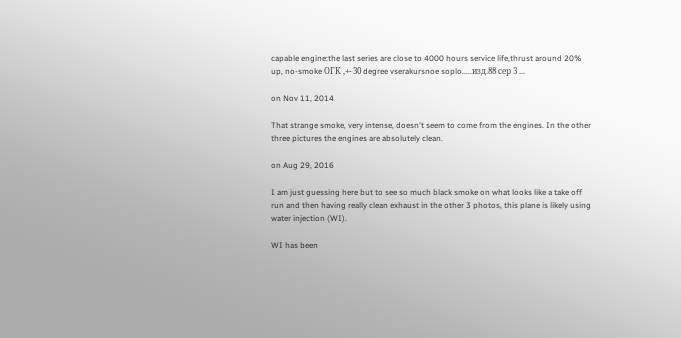capable engine:the last series are close to 4000 hours service life,thrust around 20% up, no-smoke ОГК ,+- 30 degree vserakursnoe soplo.....изд.88 сер 3 ...

on Nov 11, 2014

That strange smoke, very intense, doesn't seem to come from the engines. In the other three pictures the engines are absolutely clean.

on Aug 29, 2016

I am just guessing here but to see so much black smoke on what looks like a take off run and then having really clean exhaust in the other 3 photos, this plane is likely using water injection (WI).

WI has been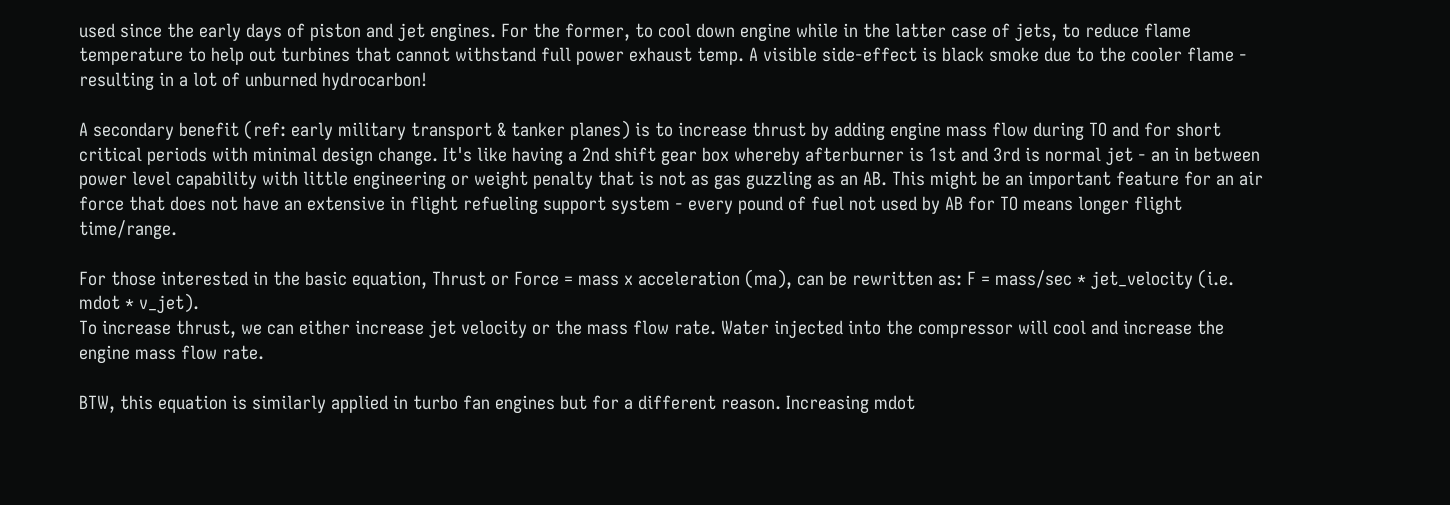used since the early days of piston and jet engines. For the former, to cool down engine while in the latter case of jets, to reduce flame temperature to help out turbines that cannot withstand full power exhaust temp. A visible side-effect is black smoke due to the cooler flame - resulting in a lot of unburned hydrocarbon!

A secondary benefit (ref: early military transport & tanker planes) is to increase thrust by adding engine mass flow during TO and for short critical periods with minimal design change. It's like having a 2nd shift gear box whereby afterburner is 1st and 3rd is normal jet - an in between power level capability with little engineering or weight penalty that is not as gas guzzling as an AB. This might be an important feature for an air force that does not have an extensive in flight refueling support system - every pound of fuel not used by AB for TO means longer flight time/range.

For those interested in the basic equation, Thrust or Force = mass x acceleration (ma), can be rewritten as: F = mass/sec * jet_velocity (i.e. mdot * v_jet).
To increase thrust, we can either increase jet velocity or the mass flow rate. Water injected into the compressor will cool and increase the engine mass flow rate.

BTW, this equation is similarly applied in turbo fan engines but for a different reason. Increasing mdot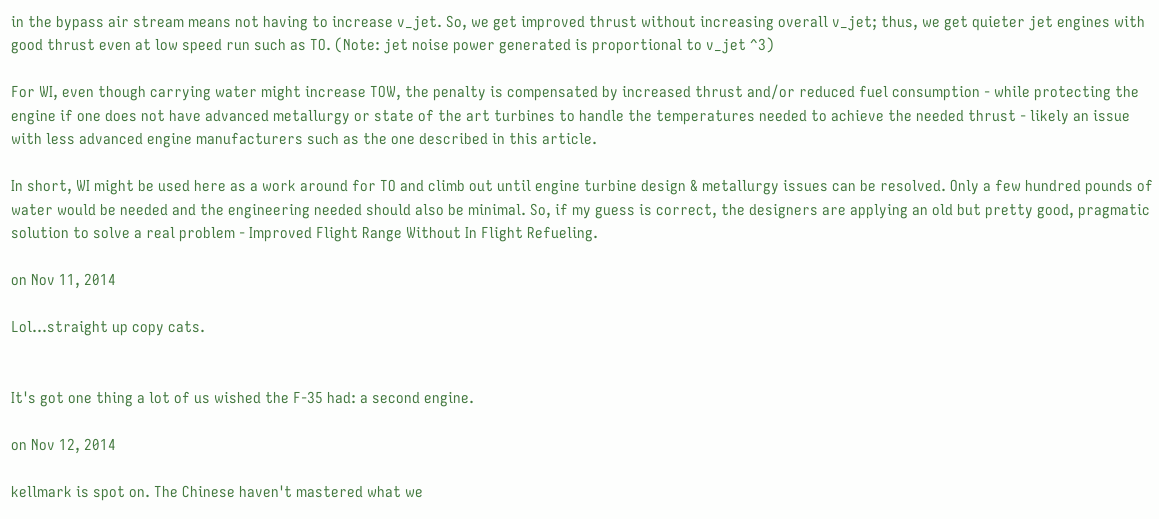in the bypass air stream means not having to increase v_jet. So, we get improved thrust without increasing overall v_jet; thus, we get quieter jet engines with good thrust even at low speed run such as TO. (Note: jet noise power generated is proportional to v_jet ^3)

For WI, even though carrying water might increase TOW, the penalty is compensated by increased thrust and/or reduced fuel consumption - while protecting the engine if one does not have advanced metallurgy or state of the art turbines to handle the temperatures needed to achieve the needed thrust - likely an issue with less advanced engine manufacturers such as the one described in this article.

In short, WI might be used here as a work around for TO and climb out until engine turbine design & metallurgy issues can be resolved. Only a few hundred pounds of water would be needed and the engineering needed should also be minimal. So, if my guess is correct, the designers are applying an old but pretty good, pragmatic solution to solve a real problem - Improved Flight Range Without In Flight Refueling.

on Nov 11, 2014

Lol...straight up copy cats.


It's got one thing a lot of us wished the F-35 had: a second engine.

on Nov 12, 2014

kellmark is spot on. The Chinese haven't mastered what we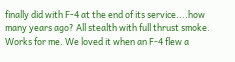finally did with F-4 at the end of its service....how many years ago? All stealth with full thrust smoke. Works for me. We loved it when an F-4 flew a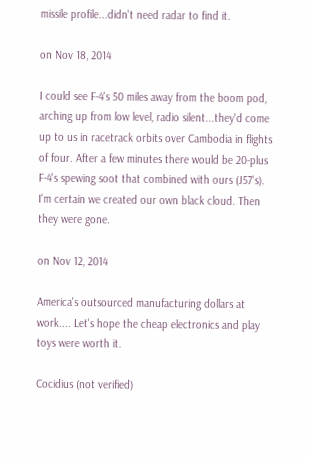missile profile...didn't need radar to find it.

on Nov 18, 2014

I could see F-4's 50 miles away from the boom pod, arching up from low level, radio silent...they'd come up to us in racetrack orbits over Cambodia in flights of four. After a few minutes there would be 20-plus F-4's spewing soot that combined with ours (J57's). I'm certain we created our own black cloud. Then they were gone.

on Nov 12, 2014

America's outsourced manufacturing dollars at work.... Let's hope the cheap electronics and play toys were worth it.

Cocidius (not verified)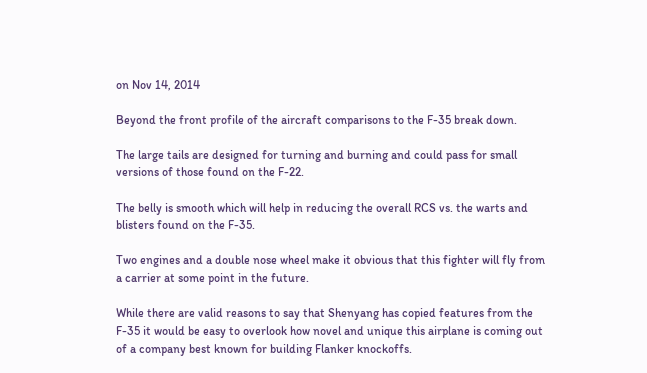on Nov 14, 2014

Beyond the front profile of the aircraft comparisons to the F-35 break down.

The large tails are designed for turning and burning and could pass for small versions of those found on the F-22.

The belly is smooth which will help in reducing the overall RCS vs. the warts and blisters found on the F-35.

Two engines and a double nose wheel make it obvious that this fighter will fly from a carrier at some point in the future.

While there are valid reasons to say that Shenyang has copied features from the F-35 it would be easy to overlook how novel and unique this airplane is coming out of a company best known for building Flanker knockoffs.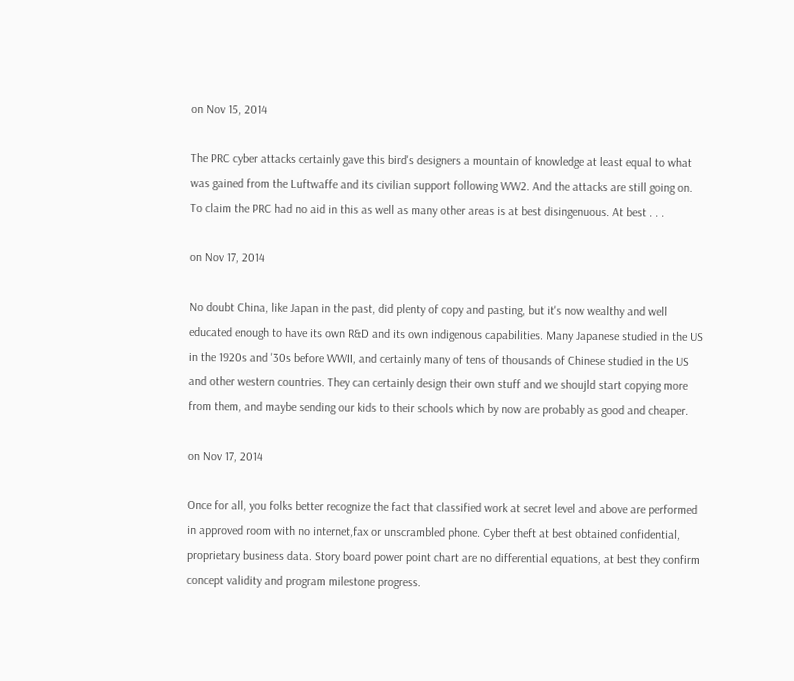on Nov 15, 2014

The PRC cyber attacks certainly gave this bird's designers a mountain of knowledge at least equal to what was gained from the Luftwaffe and its civilian support following WW2. And the attacks are still going on. To claim the PRC had no aid in this as well as many other areas is at best disingenuous. At best . . .

on Nov 17, 2014

No doubt China, like Japan in the past, did plenty of copy and pasting, but it's now wealthy and well educated enough to have its own R&D and its own indigenous capabilities. Many Japanese studied in the US in the 1920s and '30s before WWII, and certainly many of tens of thousands of Chinese studied in the US and other western countries. They can certainly design their own stuff and we shoujld start copying more from them, and maybe sending our kids to their schools which by now are probably as good and cheaper.

on Nov 17, 2014

Once for all, you folks better recognize the fact that classified work at secret level and above are performed in approved room with no internet,fax or unscrambled phone. Cyber theft at best obtained confidential, proprietary business data. Story board power point chart are no differential equations, at best they confirm concept validity and program milestone progress.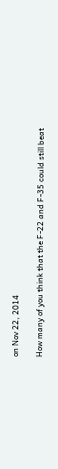on Nov 22, 2014

How many of you think that the F-22 and F-35 could still beat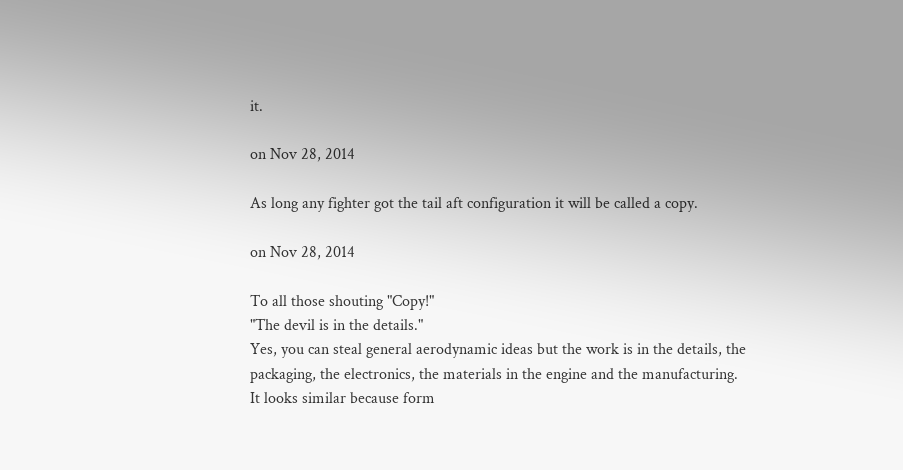it.

on Nov 28, 2014

As long any fighter got the tail aft configuration it will be called a copy.

on Nov 28, 2014

To all those shouting "Copy!"
"The devil is in the details."
Yes, you can steal general aerodynamic ideas but the work is in the details, the packaging, the electronics, the materials in the engine and the manufacturing.
It looks similar because form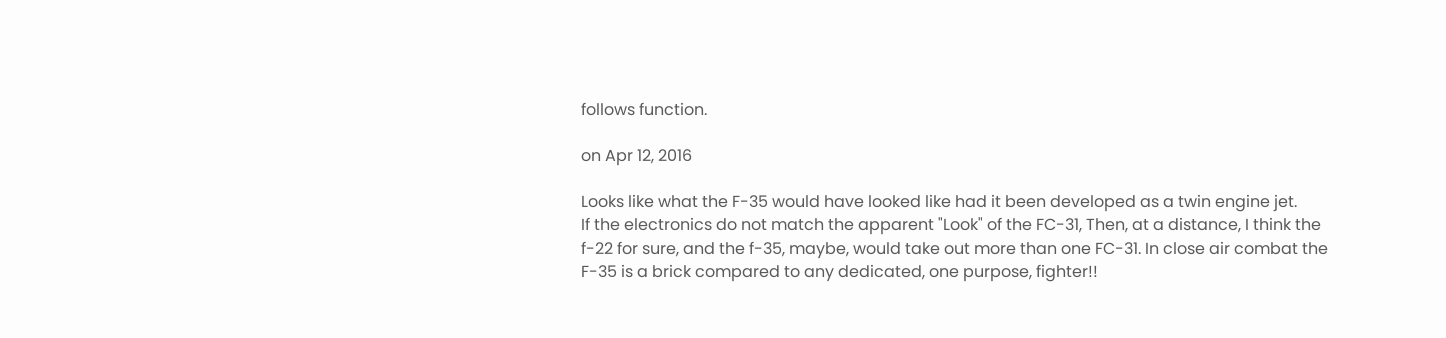follows function.

on Apr 12, 2016

Looks like what the F-35 would have looked like had it been developed as a twin engine jet.
If the electronics do not match the apparent "Look" of the FC-31, Then, at a distance, I think the f-22 for sure, and the f-35, maybe, would take out more than one FC-31. In close air combat the F-35 is a brick compared to any dedicated, one purpose, fighter!!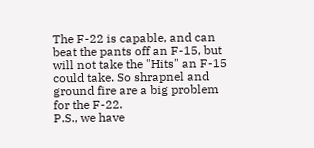The F-22 is capable, and can beat the pants off an F-15, but will not take the "Hits" an F-15 could take. So shrapnel and ground fire are a big problem for the F-22.
P.S., we have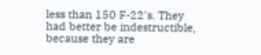less than 150 F-22's. They had better be indestructible, because they are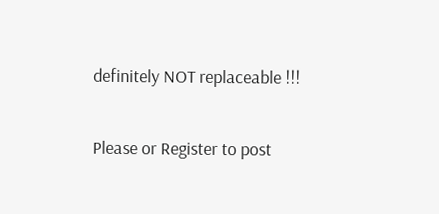definitely NOT replaceable !!!

Please or Register to post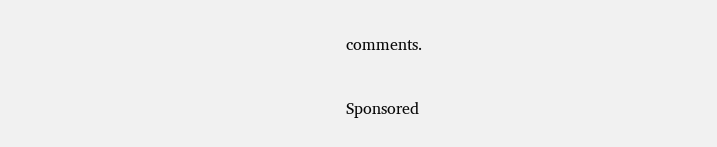comments.

Sponsored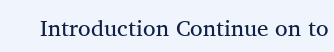Introduction Continue on to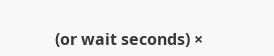(or wait seconds) ×